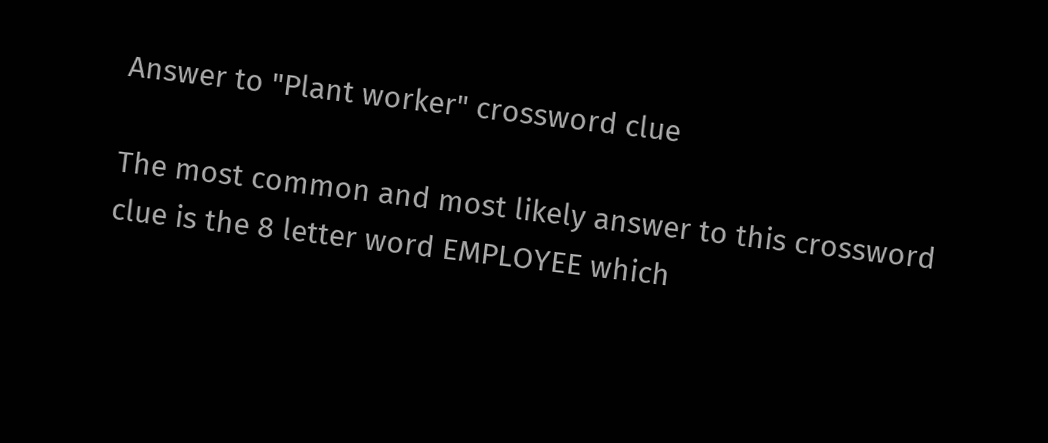Answer to "Plant worker" crossword clue

The most common and most likely answer to this crossword clue is the 8 letter word EMPLOYEE which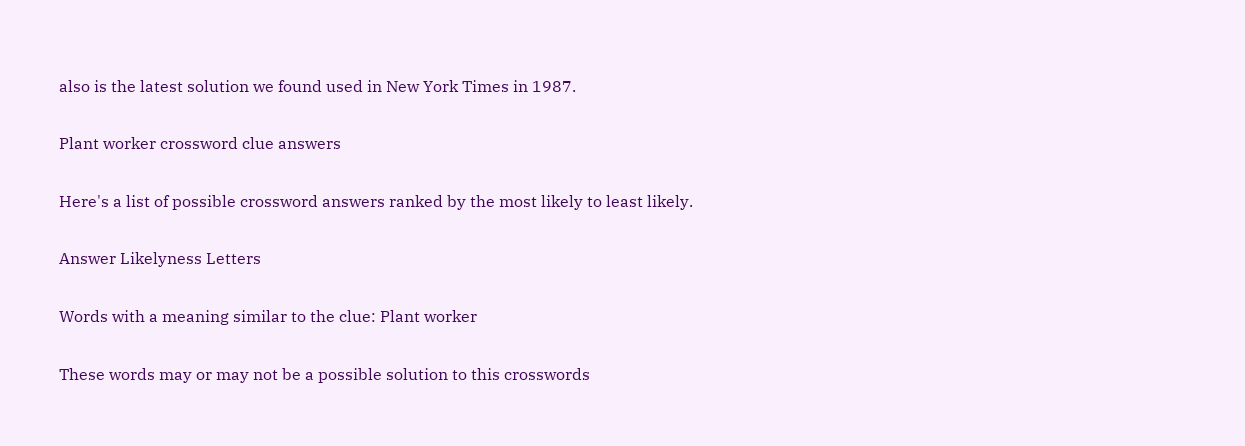also is the latest solution we found used in New York Times in 1987.

Plant worker crossword clue answers

Here's a list of possible crossword answers ranked by the most likely to least likely.

Answer Likelyness Letters

Words with a meaning similar to the clue: Plant worker

These words may or may not be a possible solution to this crosswords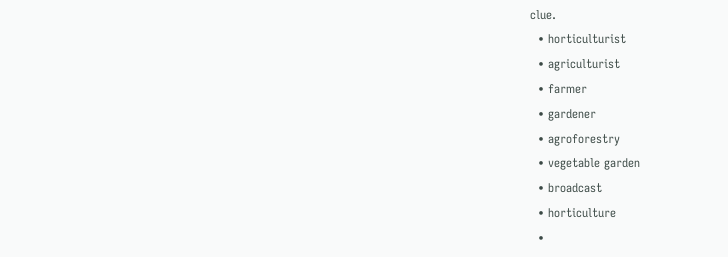clue.
  • horticulturist
  • agriculturist
  • farmer
  • gardener
  • agroforestry
  • vegetable garden
  • broadcast
  • horticulture
  •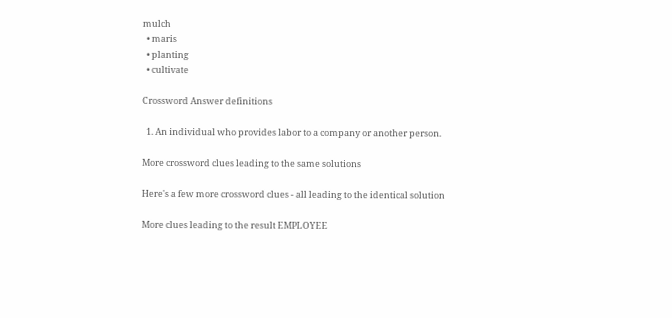mulch
  • maris
  • planting
  • cultivate

Crossword Answer definitions

  1. An individual who provides labor to a company or another person.

More crossword clues leading to the same solutions

Here's a few more crossword clues - all leading to the identical solution

More clues leading to the result EMPLOYEE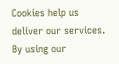Cookies help us deliver our services. By using our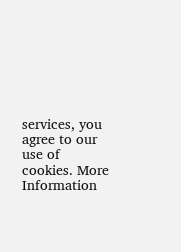services, you agree to our use of cookies. More Information